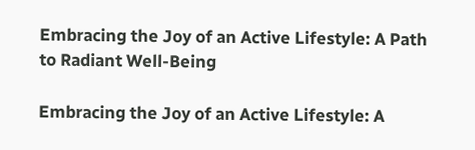Embracing the Joy of an Active Lifestyle: A Path to Radiant Well-Being

Embracing the Joy of an Active Lifestyle: A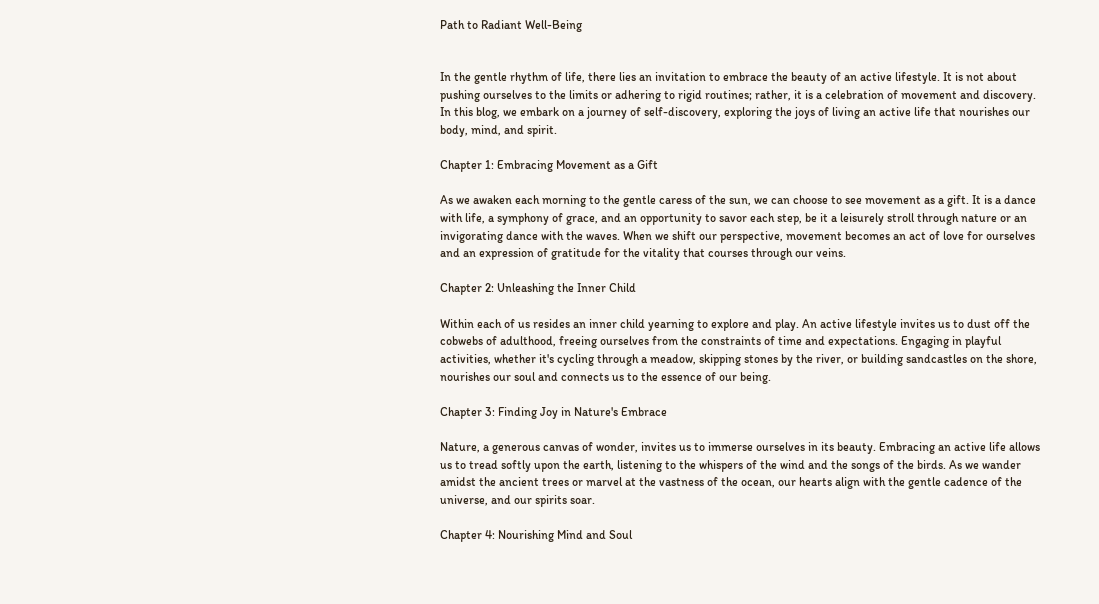Path to Radiant Well-Being


In the gentle rhythm of life, there lies an invitation to embrace the beauty of an active lifestyle. It is not about pushing ourselves to the limits or adhering to rigid routines; rather, it is a celebration of movement and discovery. In this blog, we embark on a journey of self-discovery, exploring the joys of living an active life that nourishes our body, mind, and spirit.

Chapter 1: Embracing Movement as a Gift

As we awaken each morning to the gentle caress of the sun, we can choose to see movement as a gift. It is a dance with life, a symphony of grace, and an opportunity to savor each step, be it a leisurely stroll through nature or an invigorating dance with the waves. When we shift our perspective, movement becomes an act of love for ourselves and an expression of gratitude for the vitality that courses through our veins.

Chapter 2: Unleashing the Inner Child

Within each of us resides an inner child yearning to explore and play. An active lifestyle invites us to dust off the cobwebs of adulthood, freeing ourselves from the constraints of time and expectations. Engaging in playful activities, whether it's cycling through a meadow, skipping stones by the river, or building sandcastles on the shore, nourishes our soul and connects us to the essence of our being.

Chapter 3: Finding Joy in Nature's Embrace

Nature, a generous canvas of wonder, invites us to immerse ourselves in its beauty. Embracing an active life allows us to tread softly upon the earth, listening to the whispers of the wind and the songs of the birds. As we wander amidst the ancient trees or marvel at the vastness of the ocean, our hearts align with the gentle cadence of the universe, and our spirits soar.

Chapter 4: Nourishing Mind and Soul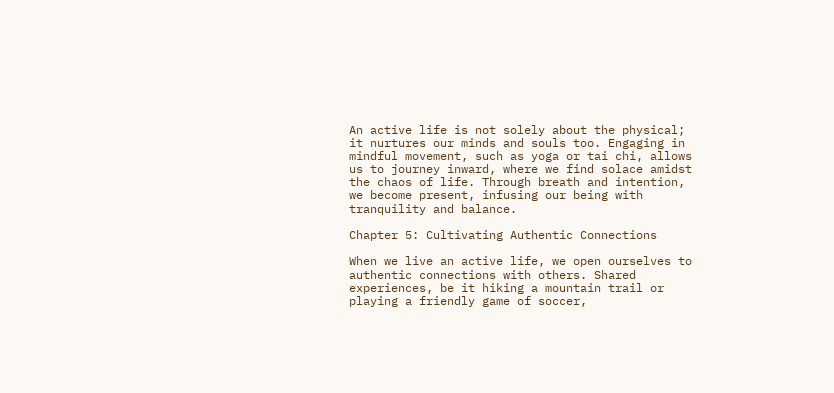An active life is not solely about the physical; it nurtures our minds and souls too. Engaging in mindful movement, such as yoga or tai chi, allows us to journey inward, where we find solace amidst the chaos of life. Through breath and intention, we become present, infusing our being with tranquility and balance.

Chapter 5: Cultivating Authentic Connections

When we live an active life, we open ourselves to authentic connections with others. Shared experiences, be it hiking a mountain trail or playing a friendly game of soccer,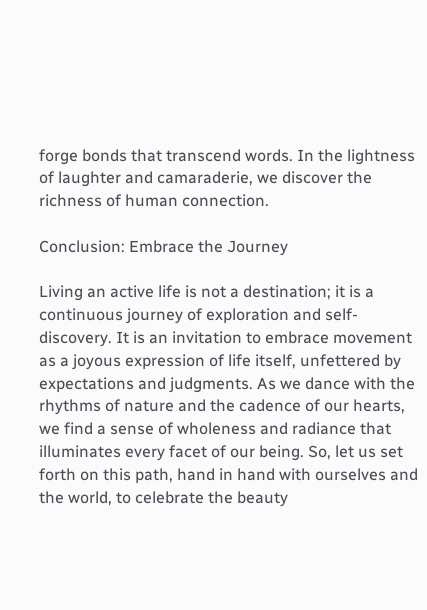forge bonds that transcend words. In the lightness of laughter and camaraderie, we discover the richness of human connection.

Conclusion: Embrace the Journey

Living an active life is not a destination; it is a continuous journey of exploration and self-discovery. It is an invitation to embrace movement as a joyous expression of life itself, unfettered by expectations and judgments. As we dance with the rhythms of nature and the cadence of our hearts, we find a sense of wholeness and radiance that illuminates every facet of our being. So, let us set forth on this path, hand in hand with ourselves and the world, to celebrate the beauty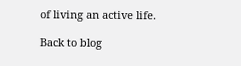of living an active life.

Back to blog